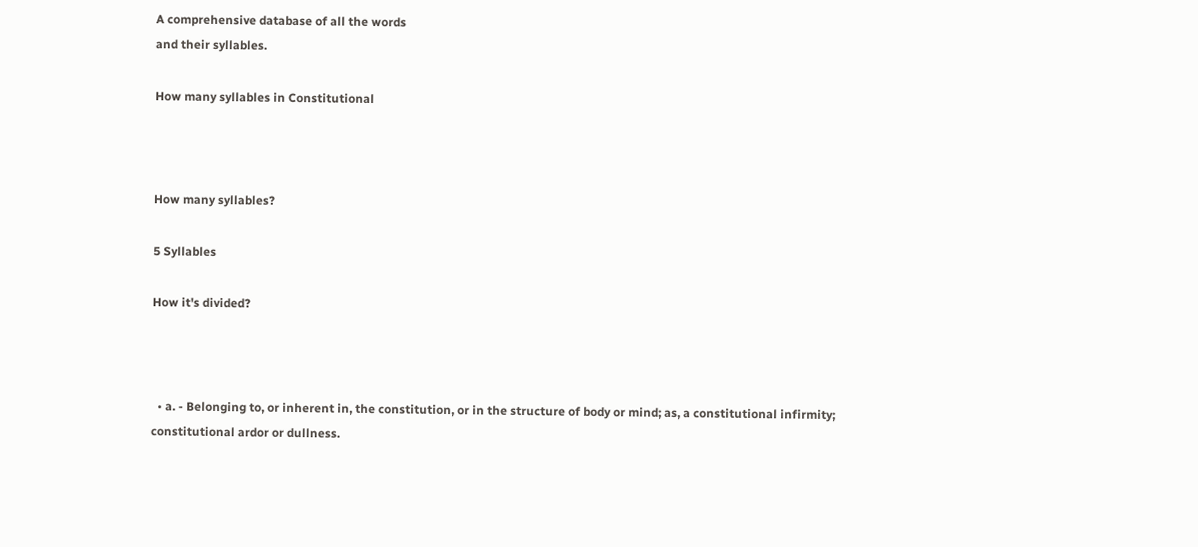A comprehensive database of all the words
and their syllables.

How many syllables in Constitutional



How many syllables?

5 Syllables

How it's divided?



  • a. - Belonging to, or inherent in, the constitution, or in the structure of body or mind; as, a constitutional infirmity; constitutional ardor or dullness.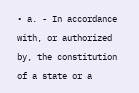• a. - In accordance with, or authorized by, the constitution of a state or a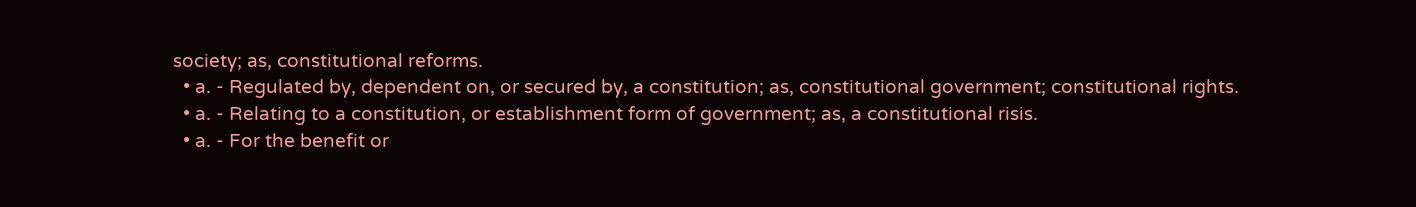society; as, constitutional reforms.
  • a. - Regulated by, dependent on, or secured by, a constitution; as, constitutional government; constitutional rights.
  • a. - Relating to a constitution, or establishment form of government; as, a constitutional risis.
  • a. - For the benefit or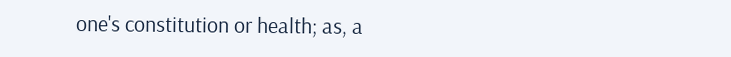one's constitution or health; as, a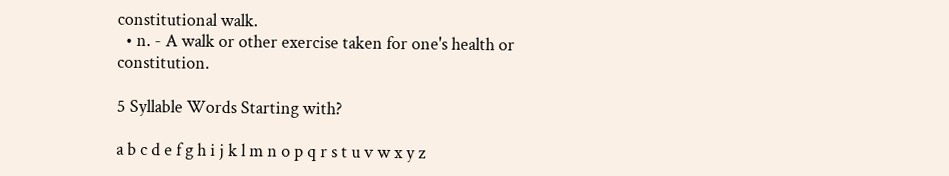constitutional walk.
  • n. - A walk or other exercise taken for one's health or constitution.

5 Syllable Words Starting with?

a b c d e f g h i j k l m n o p q r s t u v w x y z